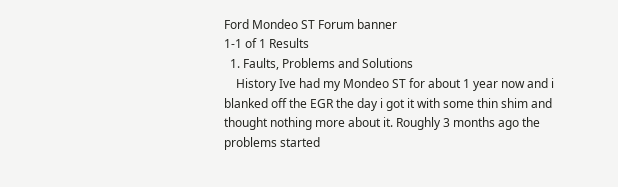Ford Mondeo ST Forum banner
1-1 of 1 Results
  1. Faults, Problems and Solutions
    History Ive had my Mondeo ST for about 1 year now and i blanked off the EGR the day i got it with some thin shim and thought nothing more about it. Roughly 3 months ago the problems started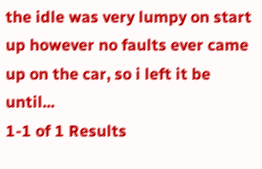the idle was very lumpy on start up however no faults ever came up on the car, so i left it be until...
1-1 of 1 Results